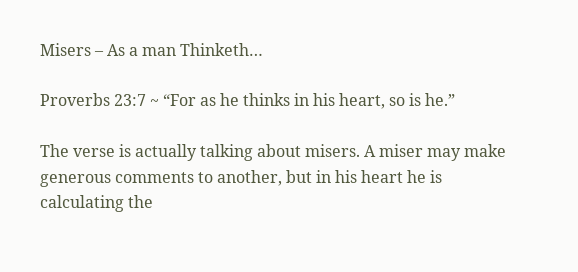Misers – As a man Thinketh…

Proverbs 23:7 ~ “For as he thinks in his heart, so is he.”

The verse is actually talking about misers. A miser may make generous comments to another, but in his heart he is calculating the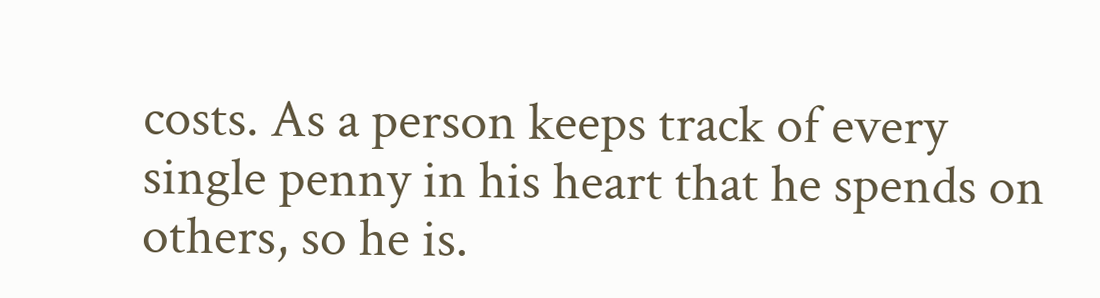costs. As a person keeps track of every single penny in his heart that he spends on others, so he is.